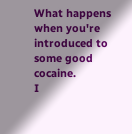What happens when you're introduced to some good cocaine.
I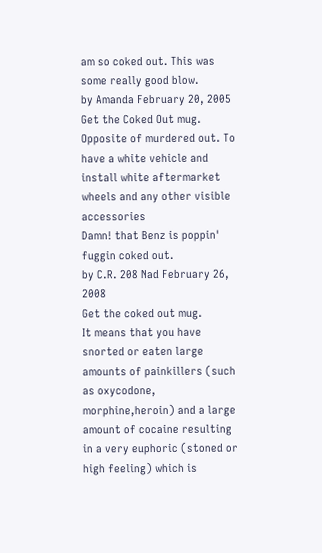am so coked out. This was some really good blow.
by Amanda February 20, 2005
Get the Coked Out mug.
Opposite of murdered out. To have a white vehicle and install white aftermarket wheels and any other visible accessories
Damn! that Benz is poppin' fuggin coked out.
by C.R. 208 Nad February 26, 2008
Get the coked out mug.
It means that you have snorted or eaten large amounts of painkillers (such as oxycodone, morphine,heroin) and a large amount of cocaine resulting in a very euphoric (stoned or high feeling) which is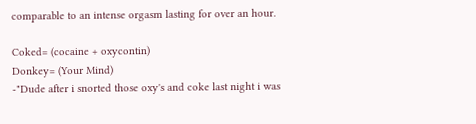comparable to an intense orgasm lasting for over an hour.

Coked= (cocaine + oxycontin)
Donkey= (Your Mind)
-"Dude after i snorted those oxy's and coke last night i was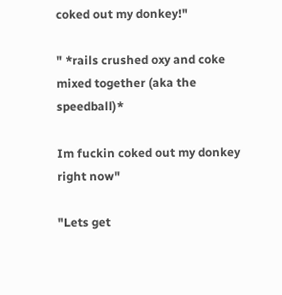coked out my donkey!"

" *rails crushed oxy and coke mixed together (aka the speedball)*

Im fuckin coked out my donkey right now"

"Lets get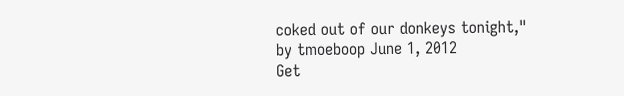coked out of our donkeys tonight,"
by tmoeboop June 1, 2012
Get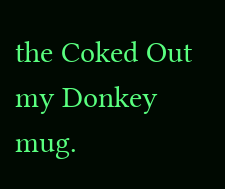the Coked Out my Donkey mug.